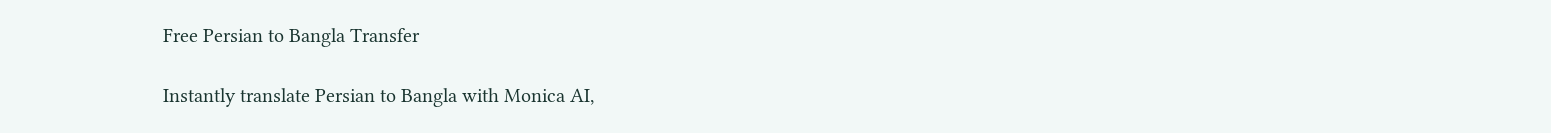Free Persian to Bangla Transfer

Instantly translate Persian to Bangla with Monica AI,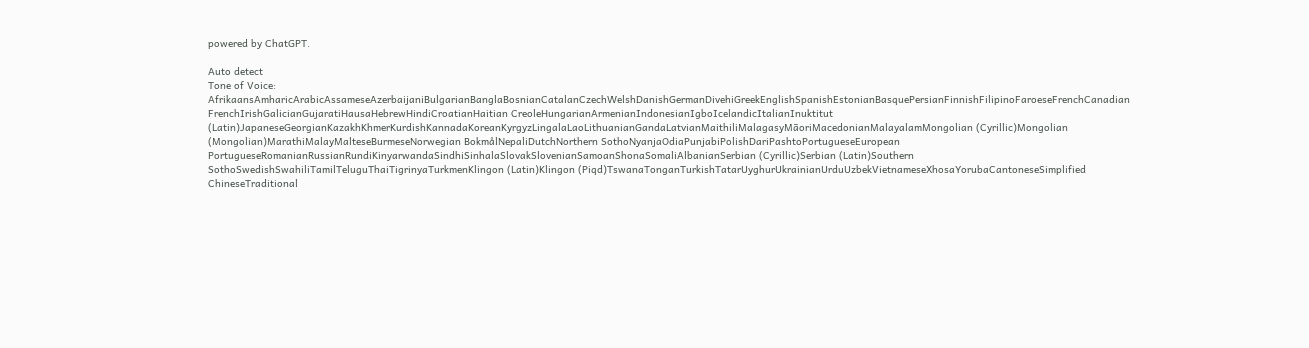powered by ChatGPT.

Auto detect
Tone of Voice:
AfrikaansAmharicArabicAssameseAzerbaijaniBulgarianBanglaBosnianCatalanCzechWelshDanishGermanDivehiGreekEnglishSpanishEstonianBasquePersianFinnishFilipinoFaroeseFrenchCanadian FrenchIrishGalicianGujaratiHausaHebrewHindiCroatianHaitian CreoleHungarianArmenianIndonesianIgboIcelandicItalianInuktitut (Latin)JapaneseGeorgianKazakhKhmerKurdishKannadaKoreanKyrgyzLingalaLaoLithuanianGandaLatvianMaithiliMalagasyMāoriMacedonianMalayalamMongolian (Cyrillic)Mongolian (Mongolian)MarathiMalayMalteseBurmeseNorwegian BokmålNepaliDutchNorthern SothoNyanjaOdiaPunjabiPolishDariPashtoPortugueseEuropean PortugueseRomanianRussianRundiKinyarwandaSindhiSinhalaSlovakSlovenianSamoanShonaSomaliAlbanianSerbian (Cyrillic)Serbian (Latin)Southern SothoSwedishSwahiliTamilTeluguThaiTigrinyaTurkmenKlingon (Latin)Klingon (Piqd)TswanaTonganTurkishTatarUyghurUkrainianUrduUzbekVietnameseXhosaYorubaCantoneseSimplified ChineseTraditional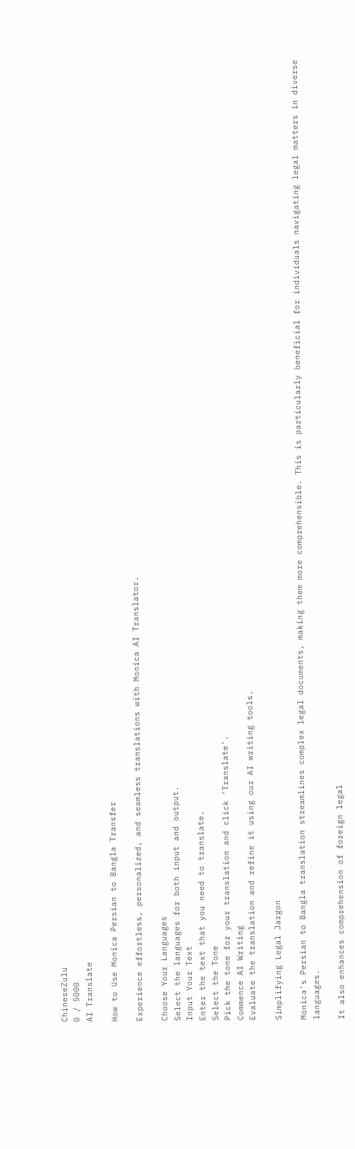ChineseZulu
0 / 5000
AI Translate

How to Use Monica Persian to Bangla Transfer

Experience effortless, personalized, and seamless translations with Monica AI Translator.

Choose Your Languages
Select the languages for both input and output.
Input Your Text
Enter the text that you need to translate.
Select the Tone
Pick the tone for your translation and click 'Translate'.
Commence AI Writing
Evaluate the translation and refine it using our AI writing tools.

Simplifying Legal Jargon

Monica's Persian to Bangla translation streamlines complex legal documents, making them more comprehensible. This is particularly beneficial for individuals navigating legal matters in diverse languages.

It also enhances comprehension of foreign legal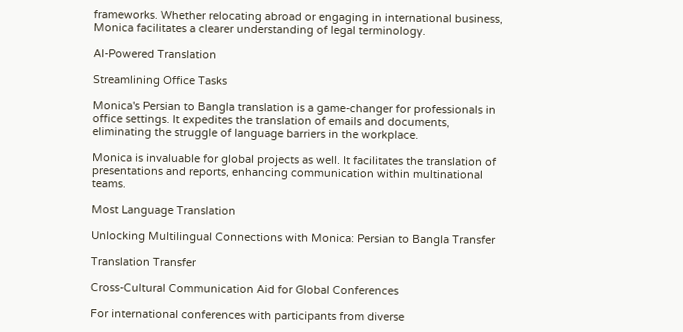frameworks. Whether relocating abroad or engaging in international business, Monica facilitates a clearer understanding of legal terminology.

AI-Powered Translation

Streamlining Office Tasks

Monica's Persian to Bangla translation is a game-changer for professionals in office settings. It expedites the translation of emails and documents, eliminating the struggle of language barriers in the workplace.

Monica is invaluable for global projects as well. It facilitates the translation of presentations and reports, enhancing communication within multinational teams.

Most Language Translation

Unlocking Multilingual Connections with Monica: Persian to Bangla Transfer

Translation Transfer

Cross-Cultural Communication Aid for Global Conferences

For international conferences with participants from diverse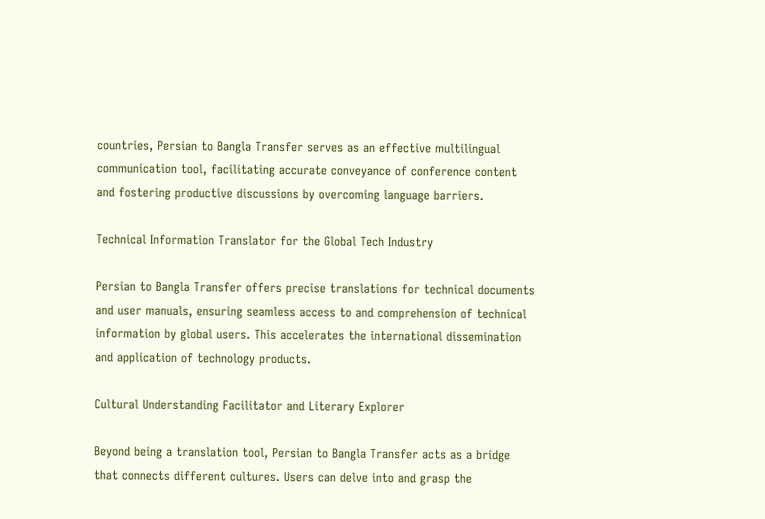countries, Persian to Bangla Transfer serves as an effective multilingual communication tool, facilitating accurate conveyance of conference content and fostering productive discussions by overcoming language barriers.

Technical Information Translator for the Global Tech Industry

Persian to Bangla Transfer offers precise translations for technical documents and user manuals, ensuring seamless access to and comprehension of technical information by global users. This accelerates the international dissemination and application of technology products.

Cultural Understanding Facilitator and Literary Explorer

Beyond being a translation tool, Persian to Bangla Transfer acts as a bridge that connects different cultures. Users can delve into and grasp the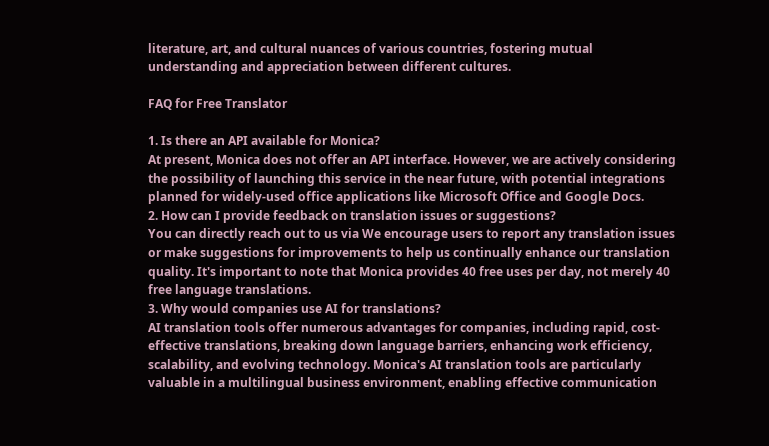literature, art, and cultural nuances of various countries, fostering mutual understanding and appreciation between different cultures.

FAQ for Free Translator

1. Is there an API available for Monica?
At present, Monica does not offer an API interface. However, we are actively considering the possibility of launching this service in the near future, with potential integrations planned for widely-used office applications like Microsoft Office and Google Docs.
2. How can I provide feedback on translation issues or suggestions?
You can directly reach out to us via We encourage users to report any translation issues or make suggestions for improvements to help us continually enhance our translation quality. It's important to note that Monica provides 40 free uses per day, not merely 40 free language translations.
3. Why would companies use AI for translations?
AI translation tools offer numerous advantages for companies, including rapid, cost-effective translations, breaking down language barriers, enhancing work efficiency, scalability, and evolving technology. Monica's AI translation tools are particularly valuable in a multilingual business environment, enabling effective communication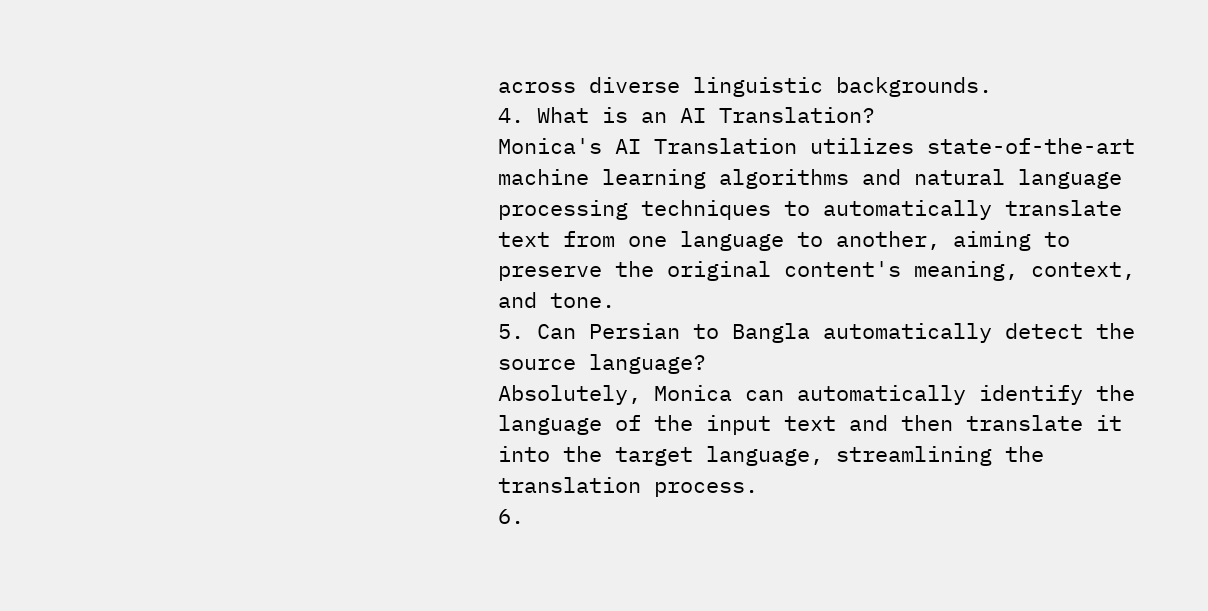across diverse linguistic backgrounds.
4. What is an AI Translation?
Monica's AI Translation utilizes state-of-the-art machine learning algorithms and natural language processing techniques to automatically translate text from one language to another, aiming to preserve the original content's meaning, context, and tone.
5. Can Persian to Bangla automatically detect the source language?
Absolutely, Monica can automatically identify the language of the input text and then translate it into the target language, streamlining the translation process.
6.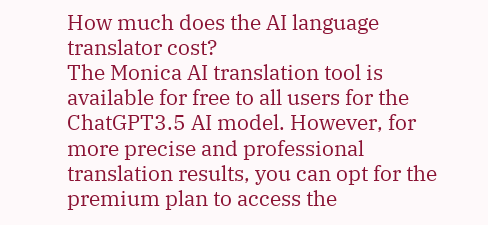How much does the AI language translator cost?
The Monica AI translation tool is available for free to all users for the ChatGPT3.5 AI model. However, for more precise and professional translation results, you can opt for the premium plan to access the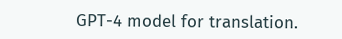GPT-4 model for translation.